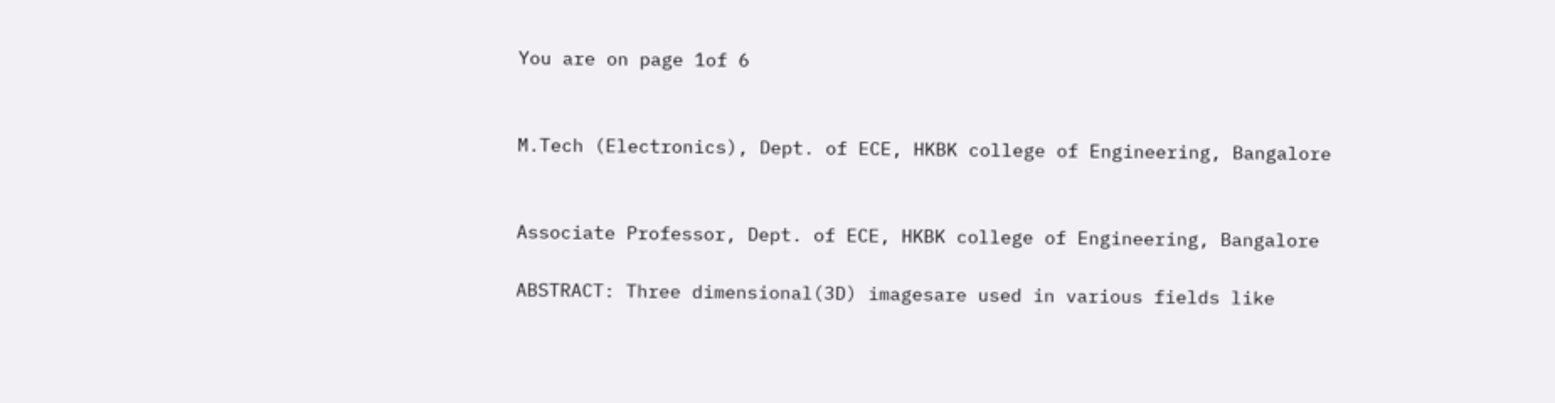You are on page 1of 6


M.Tech (Electronics), Dept. of ECE, HKBK college of Engineering, Bangalore


Associate Professor, Dept. of ECE, HKBK college of Engineering, Bangalore

ABSTRACT: Three dimensional(3D) imagesare used in various fields like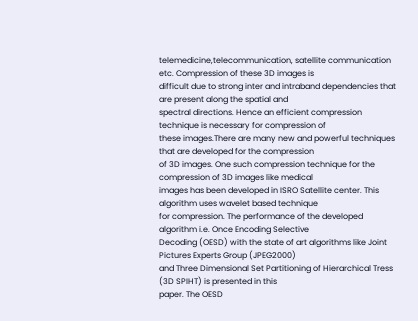telemedicine,telecommunication, satellite communication etc. Compression of these 3D images is
difficult due to strong inter and intraband dependencies that are present along the spatial and
spectral directions. Hence an efficient compression technique is necessary for compression of
these images.There are many new and powerful techniques that are developed for the compression
of 3D images. One such compression technique for the compression of 3D images like medical
images has been developed in ISRO Satellite center. This algorithm uses wavelet based technique
for compression. The performance of the developed algorithm i.e. Once Encoding Selective
Decoding (OESD) with the state of art algorithms like Joint Pictures Experts Group (JPEG2000)
and Three Dimensional Set Partitioning of Hierarchical Tress (3D SPIHT) is presented in this
paper. The OESD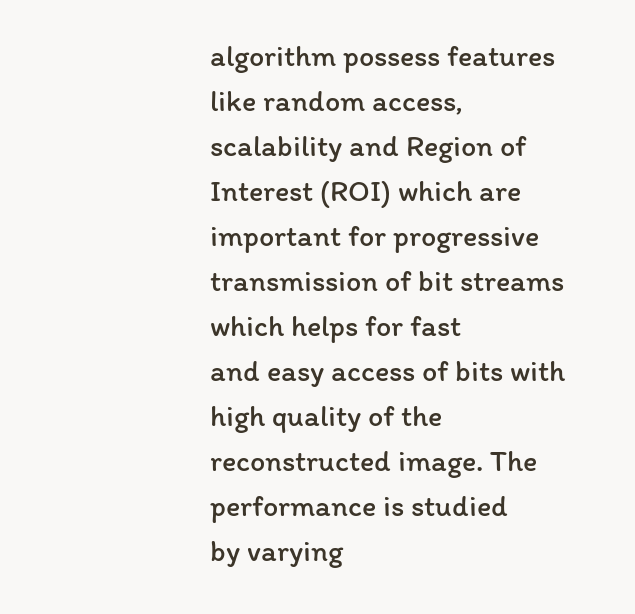algorithm possess features like random access, scalability and Region of
Interest (ROI) which are important for progressive transmission of bit streams which helps for fast
and easy access of bits with high quality of the reconstructed image. The performance is studied
by varying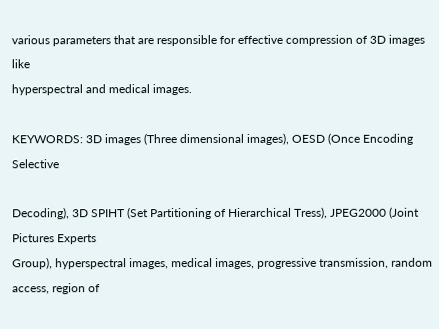various parameters that are responsible for effective compression of 3D images like
hyperspectral and medical images.

KEYWORDS: 3D images (Three dimensional images), OESD (Once Encoding Selective

Decoding), 3D SPIHT (Set Partitioning of Hierarchical Tress), JPEG2000 (Joint Pictures Experts
Group), hyperspectral images, medical images, progressive transmission, random access, region of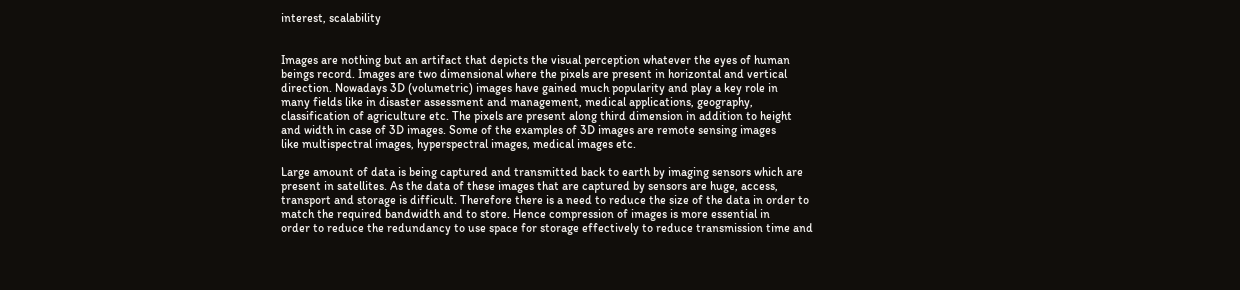interest, scalability


Images are nothing but an artifact that depicts the visual perception whatever the eyes of human
beings record. Images are two dimensional where the pixels are present in horizontal and vertical
direction. Nowadays 3D (volumetric) images have gained much popularity and play a key role in
many fields like in disaster assessment and management, medical applications, geography,
classification of agriculture etc. The pixels are present along third dimension in addition to height
and width in case of 3D images. Some of the examples of 3D images are remote sensing images
like multispectral images, hyperspectral images, medical images etc.

Large amount of data is being captured and transmitted back to earth by imaging sensors which are
present in satellites. As the data of these images that are captured by sensors are huge, access,
transport and storage is difficult. Therefore there is a need to reduce the size of the data in order to
match the required bandwidth and to store. Hence compression of images is more essential in
order to reduce the redundancy to use space for storage effectively to reduce transmission time and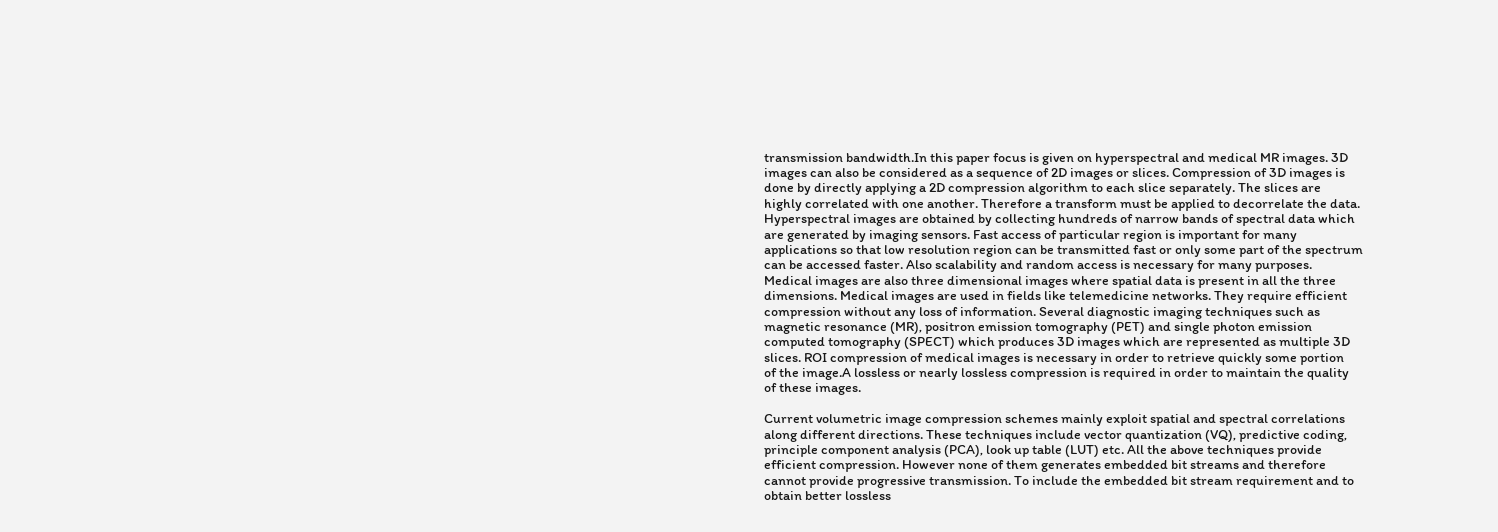transmission bandwidth.In this paper focus is given on hyperspectral and medical MR images. 3D
images can also be considered as a sequence of 2D images or slices. Compression of 3D images is
done by directly applying a 2D compression algorithm to each slice separately. The slices are
highly correlated with one another. Therefore a transform must be applied to decorrelate the data.
Hyperspectral images are obtained by collecting hundreds of narrow bands of spectral data which
are generated by imaging sensors. Fast access of particular region is important for many
applications so that low resolution region can be transmitted fast or only some part of the spectrum
can be accessed faster. Also scalability and random access is necessary for many purposes.
Medical images are also three dimensional images where spatial data is present in all the three
dimensions. Medical images are used in fields like telemedicine networks. They require efficient
compression without any loss of information. Several diagnostic imaging techniques such as
magnetic resonance (MR), positron emission tomography (PET) and single photon emission
computed tomography (SPECT) which produces 3D images which are represented as multiple 3D
slices. ROI compression of medical images is necessary in order to retrieve quickly some portion
of the image.A lossless or nearly lossless compression is required in order to maintain the quality
of these images.

Current volumetric image compression schemes mainly exploit spatial and spectral correlations
along different directions. These techniques include vector quantization (VQ), predictive coding,
principle component analysis (PCA), look up table (LUT) etc. All the above techniques provide
efficient compression. However none of them generates embedded bit streams and therefore
cannot provide progressive transmission. To include the embedded bit stream requirement and to
obtain better lossless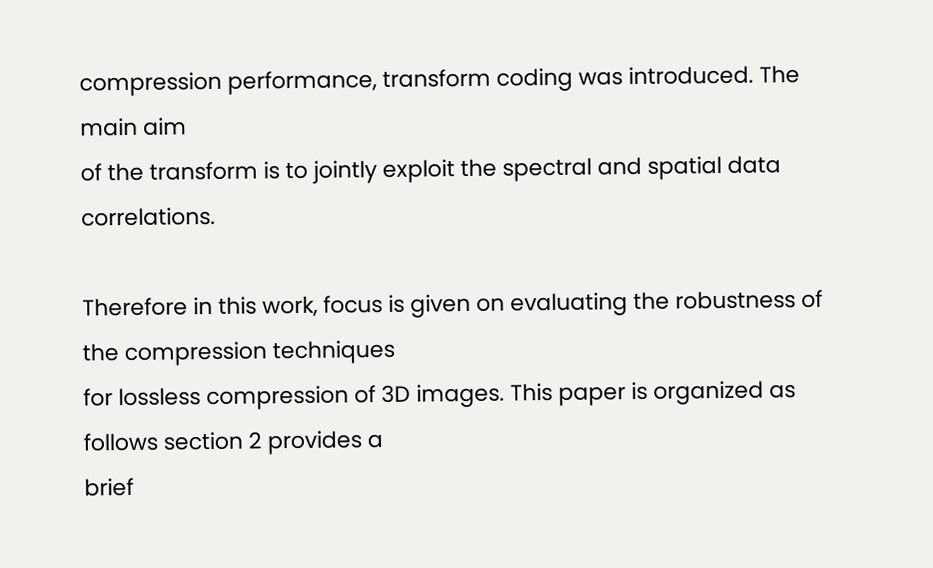compression performance, transform coding was introduced. The main aim
of the transform is to jointly exploit the spectral and spatial data correlations.

Therefore in this work, focus is given on evaluating the robustness of the compression techniques
for lossless compression of 3D images. This paper is organized as follows section 2 provides a
brief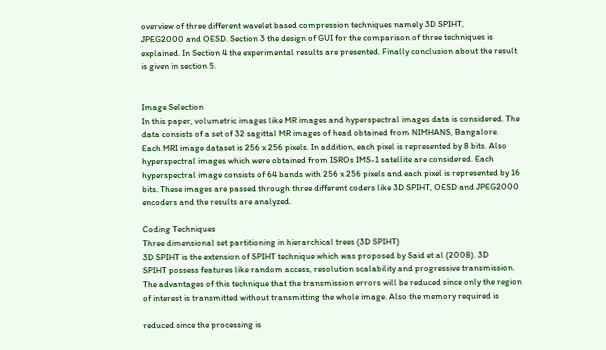overview of three different wavelet based compression techniques namely 3D SPIHT,
JPEG2000 and OESD. Section 3 the design of GUI for the comparison of three techniques is
explained. In Section 4 the experimental results are presented. Finally conclusion about the result
is given in section 5.


Image Selection
In this paper, volumetric images like MR images and hyperspectral images data is considered. The
data consists of a set of 32 sagittal MR images of head obtained from NIMHANS, Bangalore.
Each MRI image dataset is 256 x 256 pixels. In addition, each pixel is represented by 8 bits. Also
hyperspectral images which were obtained from ISROs IMS-1 satellite are considered. Each
hyperspectral image consists of 64 bands with 256 x 256 pixels and each pixel is represented by 16
bits. These images are passed through three different coders like 3D SPIHT, OESD and JPEG2000
encoders and the results are analyzed.

Coding Techniques
Three dimensional set partitioning in hierarchical trees (3D SPIHT)
3D SPIHT is the extension of SPIHT technique which was proposed by Said et al (2008). 3D
SPIHT possess features like random access, resolution scalability and progressive transmission.
The advantages of this technique that the transmission errors will be reduced since only the region
of interest is transmitted without transmitting the whole image. Also the memory required is

reduced since the processing is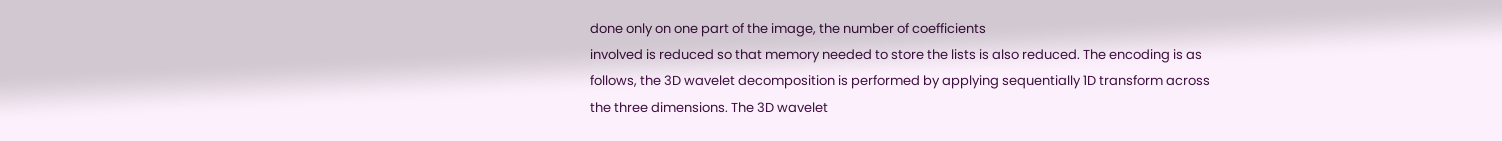done only on one part of the image, the number of coefficients
involved is reduced so that memory needed to store the lists is also reduced. The encoding is as
follows, the 3D wavelet decomposition is performed by applying sequentially 1D transform across
the three dimensions. The 3D wavelet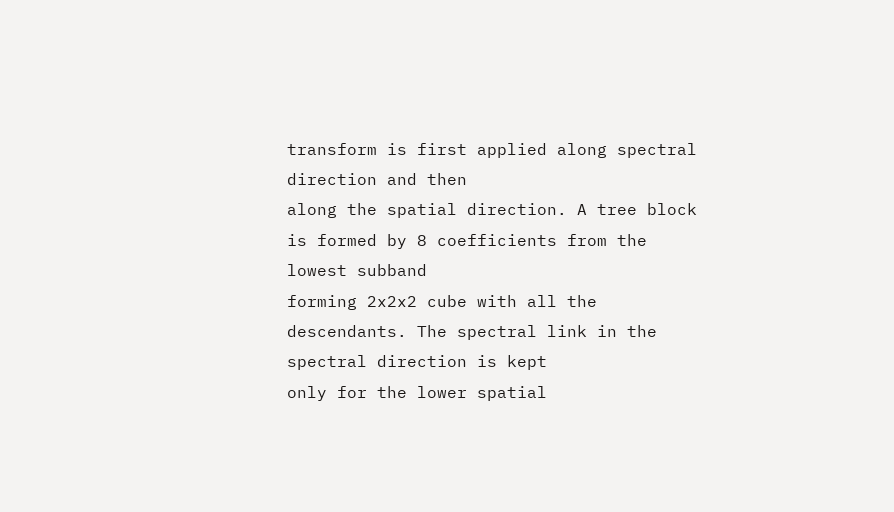transform is first applied along spectral direction and then
along the spatial direction. A tree block is formed by 8 coefficients from the lowest subband
forming 2x2x2 cube with all the descendants. The spectral link in the spectral direction is kept
only for the lower spatial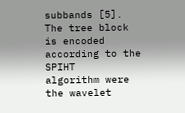subbands [5]. The tree block is encoded according to the SPIHT
algorithm were the wavelet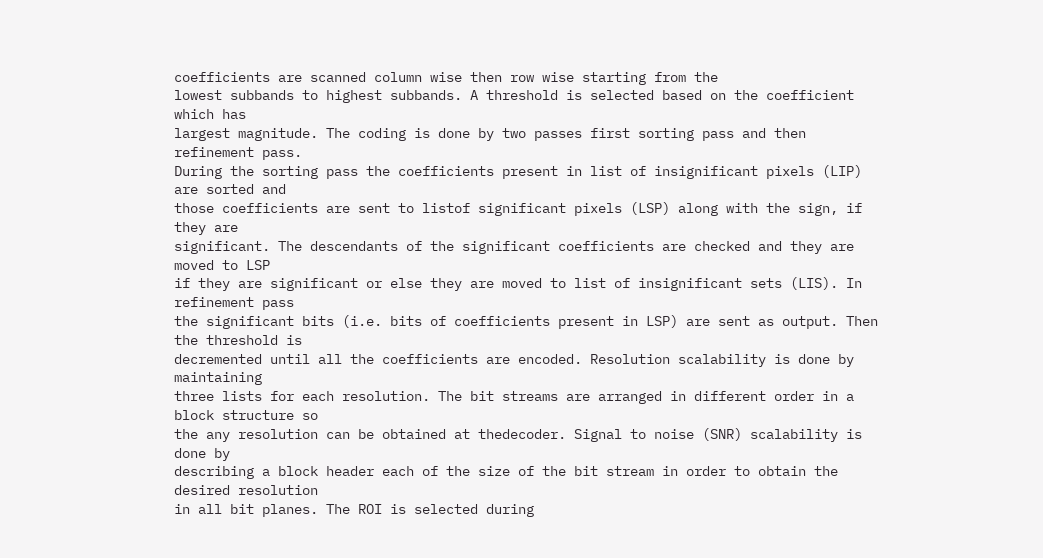coefficients are scanned column wise then row wise starting from the
lowest subbands to highest subbands. A threshold is selected based on the coefficient which has
largest magnitude. The coding is done by two passes first sorting pass and then refinement pass.
During the sorting pass the coefficients present in list of insignificant pixels (LIP) are sorted and
those coefficients are sent to listof significant pixels (LSP) along with the sign, if they are
significant. The descendants of the significant coefficients are checked and they are moved to LSP
if they are significant or else they are moved to list of insignificant sets (LIS). In refinement pass
the significant bits (i.e. bits of coefficients present in LSP) are sent as output. Then the threshold is
decremented until all the coefficients are encoded. Resolution scalability is done by maintaining
three lists for each resolution. The bit streams are arranged in different order in a block structure so
the any resolution can be obtained at thedecoder. Signal to noise (SNR) scalability is done by
describing a block header each of the size of the bit stream in order to obtain the desired resolution
in all bit planes. The ROI is selected during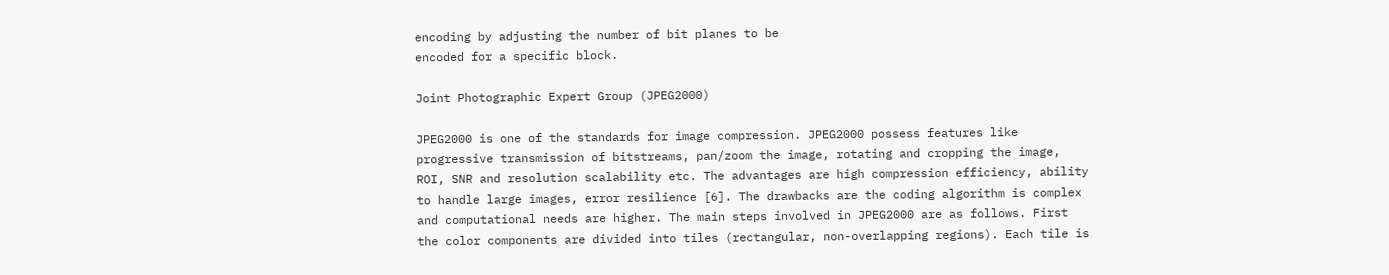encoding by adjusting the number of bit planes to be
encoded for a specific block.

Joint Photographic Expert Group (JPEG2000)

JPEG2000 is one of the standards for image compression. JPEG2000 possess features like
progressive transmission of bitstreams, pan/zoom the image, rotating and cropping the image,
ROI, SNR and resolution scalability etc. The advantages are high compression efficiency, ability
to handle large images, error resilience [6]. The drawbacks are the coding algorithm is complex
and computational needs are higher. The main steps involved in JPEG2000 are as follows. First
the color components are divided into tiles (rectangular, non-overlapping regions). Each tile is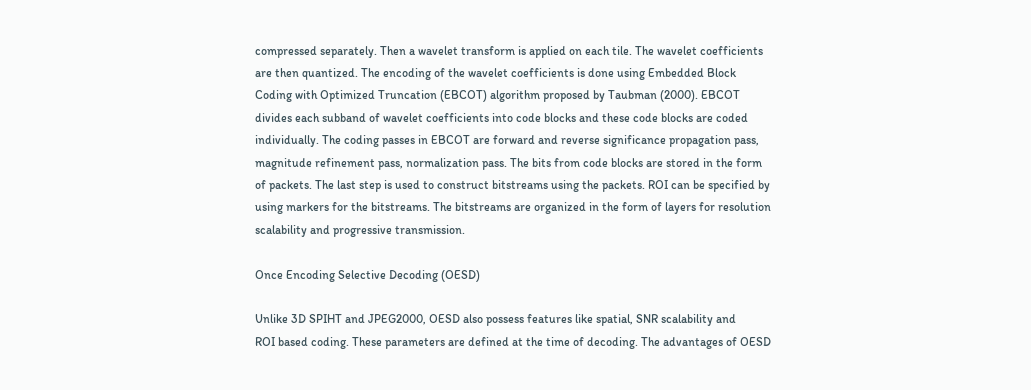compressed separately. Then a wavelet transform is applied on each tile. The wavelet coefficients
are then quantized. The encoding of the wavelet coefficients is done using Embedded Block
Coding with Optimized Truncation (EBCOT) algorithm proposed by Taubman (2000). EBCOT
divides each subband of wavelet coefficients into code blocks and these code blocks are coded
individually. The coding passes in EBCOT are forward and reverse significance propagation pass,
magnitude refinement pass, normalization pass. The bits from code blocks are stored in the form
of packets. The last step is used to construct bitstreams using the packets. ROI can be specified by
using markers for the bitstreams. The bitstreams are organized in the form of layers for resolution
scalability and progressive transmission.

Once Encoding Selective Decoding (OESD)

Unlike 3D SPIHT and JPEG2000, OESD also possess features like spatial, SNR scalability and
ROI based coding. These parameters are defined at the time of decoding. The advantages of OESD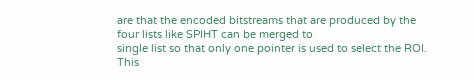are that the encoded bitstreams that are produced by the four lists like SPIHT can be merged to
single list so that only one pointer is used to select the ROI. This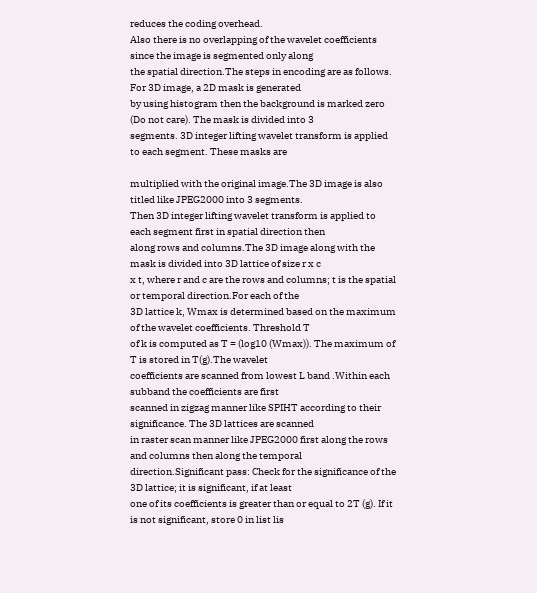reduces the coding overhead.
Also there is no overlapping of the wavelet coefficients since the image is segmented only along
the spatial direction.The steps in encoding are as follows. For 3D image, a 2D mask is generated
by using histogram then the background is marked zero (Do not care). The mask is divided into 3
segments. 3D integer lifting wavelet transform is applied to each segment. These masks are

multiplied with the original image.The 3D image is also titled like JPEG2000 into 3 segments.
Then 3D integer lifting wavelet transform is applied to each segment first in spatial direction then
along rows and columns.The 3D image along with the mask is divided into 3D lattice of size r x c
x t, where r and c are the rows and columns; t is the spatial or temporal direction.For each of the
3D lattice k, Wmax is determined based on the maximum of the wavelet coefficients. Threshold T
of k is computed as T = (log10 (Wmax)). The maximum of T is stored in T(g).The wavelet
coefficients are scanned from lowest L band .Within each subband the coefficients are first
scanned in zigzag manner like SPIHT according to their significance. The 3D lattices are scanned
in raster scan manner like JPEG2000 first along the rows and columns then along the temporal
direction.Significant pass: Check for the significance of the 3D lattice; it is significant, if at least
one of its coefficients is greater than or equal to 2T (g). If it is not significant, store 0 in list lis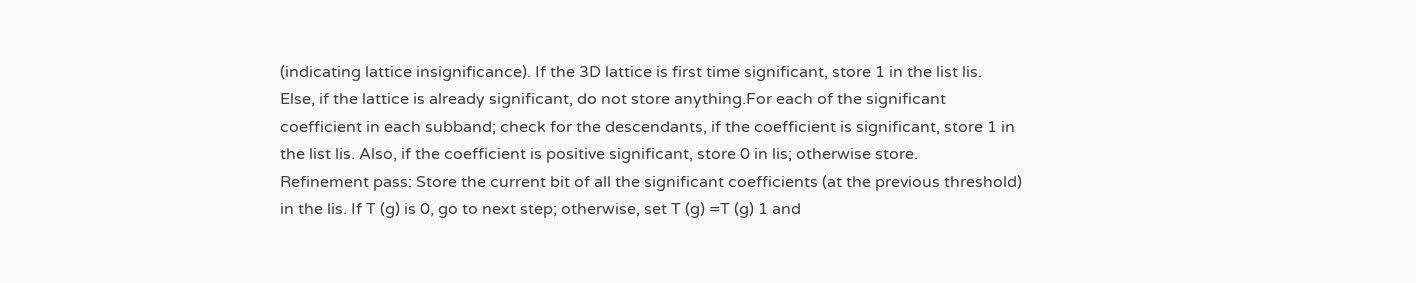(indicating lattice insignificance). If the 3D lattice is first time significant, store 1 in the list lis.
Else, if the lattice is already significant, do not store anything.For each of the significant
coefficient in each subband; check for the descendants, if the coefficient is significant, store 1 in
the list lis. Also, if the coefficient is positive significant, store 0 in lis; otherwise store.
Refinement pass: Store the current bit of all the significant coefficients (at the previous threshold)
in the lis. If T (g) is 0, go to next step; otherwise, set T (g) =T (g) 1 and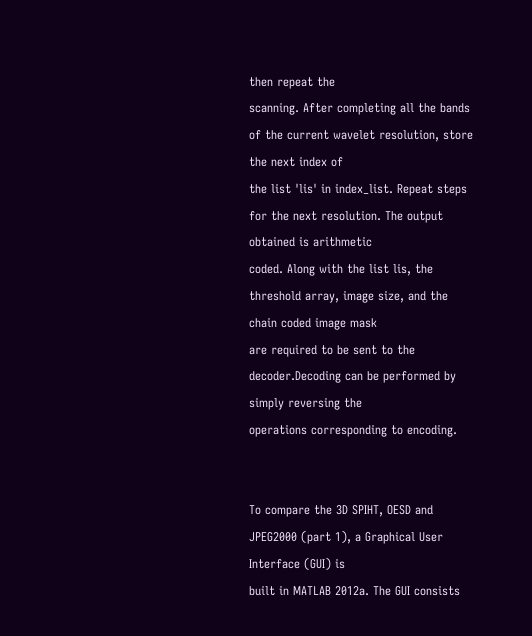then repeat the
scanning. After completing all the bands of the current wavelet resolution, store the next index of
the list 'lis' in index_list. Repeat steps for the next resolution. The output obtained is arithmetic
coded. Along with the list lis, the threshold array, image size, and the chain coded image mask
are required to be sent to the decoder.Decoding can be performed by simply reversing the
operations corresponding to encoding.


To compare the 3D SPIHT, OESD and JPEG2000 (part 1), a Graphical User Interface (GUI) is
built in MATLAB 2012a. The GUI consists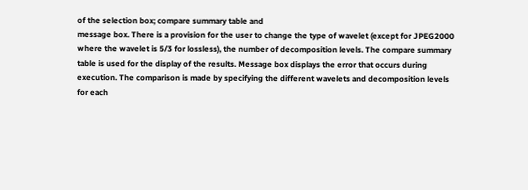of the selection box; compare summary table and
message box. There is a provision for the user to change the type of wavelet (except for JPEG2000
where the wavelet is 5/3 for lossless), the number of decomposition levels. The compare summary
table is used for the display of the results. Message box displays the error that occurs during
execution. The comparison is made by specifying the different wavelets and decomposition levels
for each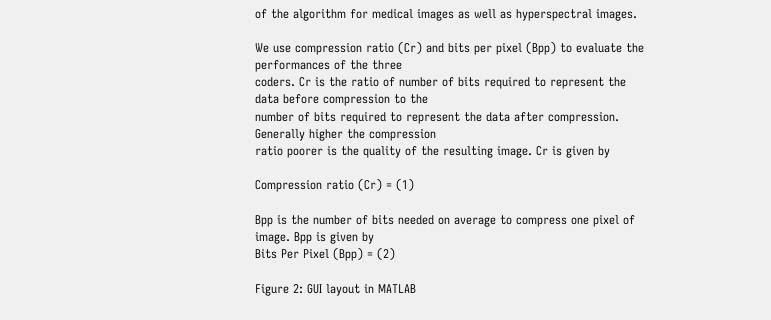of the algorithm for medical images as well as hyperspectral images.

We use compression ratio (Cr) and bits per pixel (Bpp) to evaluate the performances of the three
coders. Cr is the ratio of number of bits required to represent the data before compression to the
number of bits required to represent the data after compression. Generally higher the compression
ratio poorer is the quality of the resulting image. Cr is given by

Compression ratio (Cr) = (1)

Bpp is the number of bits needed on average to compress one pixel of image. Bpp is given by
Bits Per Pixel (Bpp) = (2)

Figure 2: GUI layout in MATLAB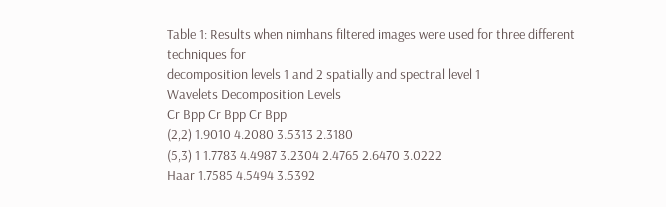Table 1: Results when nimhans filtered images were used for three different techniques for
decomposition levels 1 and 2 spatially and spectral level 1
Wavelets Decomposition Levels
Cr Bpp Cr Bpp Cr Bpp
(2,2) 1.9010 4.2080 3.5313 2.3180
(5,3) 1 1.7783 4.4987 3.2304 2.4765 2.6470 3.0222
Haar 1.7585 4.5494 3.5392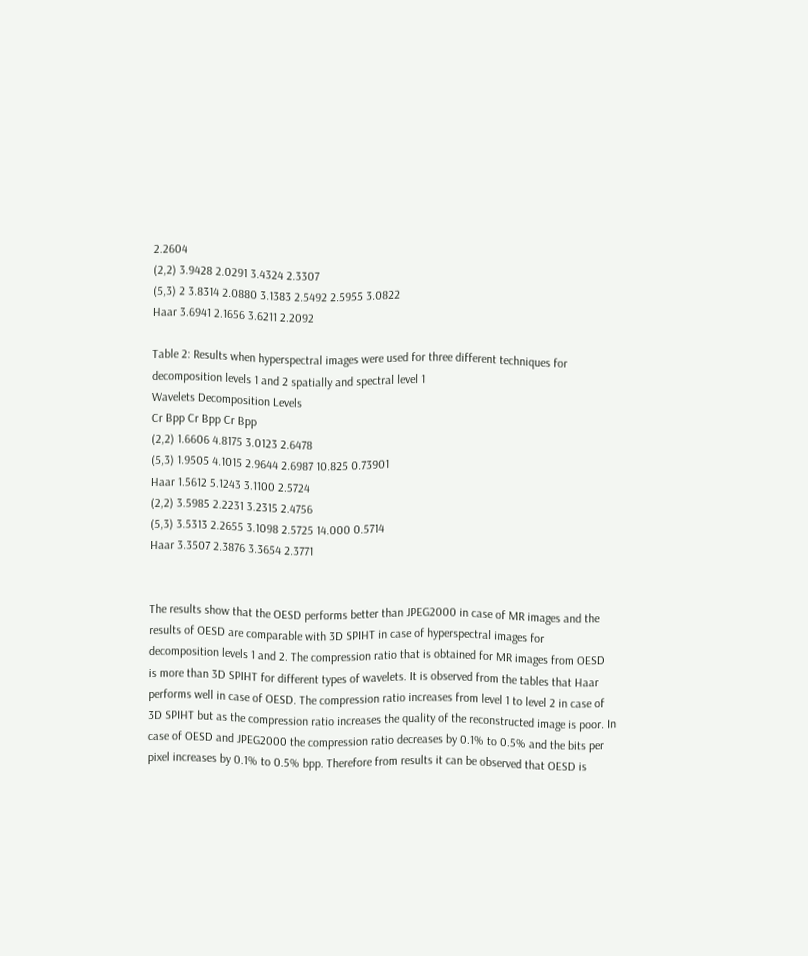2.2604
(2,2) 3.9428 2.0291 3.4324 2.3307
(5,3) 2 3.8314 2.0880 3.1383 2.5492 2.5955 3.0822
Haar 3.6941 2.1656 3.6211 2.2092

Table 2: Results when hyperspectral images were used for three different techniques for
decomposition levels 1 and 2 spatially and spectral level 1
Wavelets Decomposition Levels
Cr Bpp Cr Bpp Cr Bpp
(2,2) 1.6606 4.8175 3.0123 2.6478
(5,3) 1.9505 4.1015 2.9644 2.6987 10.825 0.73901
Haar 1.5612 5.1243 3.1100 2.5724
(2,2) 3.5985 2.2231 3.2315 2.4756
(5,3) 3.5313 2.2655 3.1098 2.5725 14.000 0.5714
Haar 3.3507 2.3876 3.3654 2.3771


The results show that the OESD performs better than JPEG2000 in case of MR images and the
results of OESD are comparable with 3D SPIHT in case of hyperspectral images for
decomposition levels 1 and 2. The compression ratio that is obtained for MR images from OESD
is more than 3D SPIHT for different types of wavelets. It is observed from the tables that Haar
performs well in case of OESD. The compression ratio increases from level 1 to level 2 in case of
3D SPIHT but as the compression ratio increases the quality of the reconstructed image is poor. In
case of OESD and JPEG2000 the compression ratio decreases by 0.1% to 0.5% and the bits per
pixel increases by 0.1% to 0.5% bpp. Therefore from results it can be observed that OESD is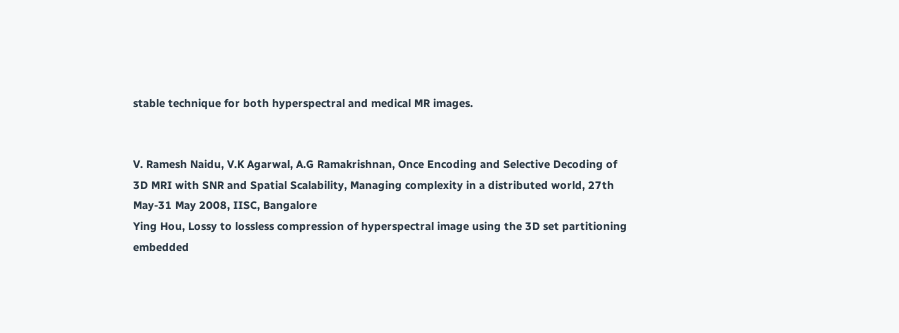stable technique for both hyperspectral and medical MR images.


V. Ramesh Naidu, V.K Agarwal, A.G Ramakrishnan, Once Encoding and Selective Decoding of
3D MRI with SNR and Spatial Scalability, Managing complexity in a distributed world, 27th
May-31 May 2008, IISC, Bangalore
Ying Hou, Lossy to lossless compression of hyperspectral image using the 3D set partitioning
embedded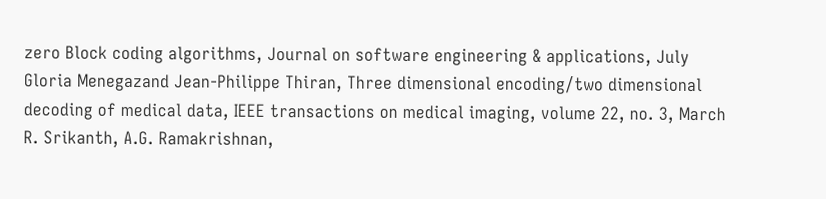zero Block coding algorithms, Journal on software engineering & applications, July
Gloria Menegazand Jean-Philippe Thiran, Three dimensional encoding/two dimensional
decoding of medical data, IEEE transactions on medical imaging, volume 22, no. 3, March
R. Srikanth, A.G. Ramakrishnan,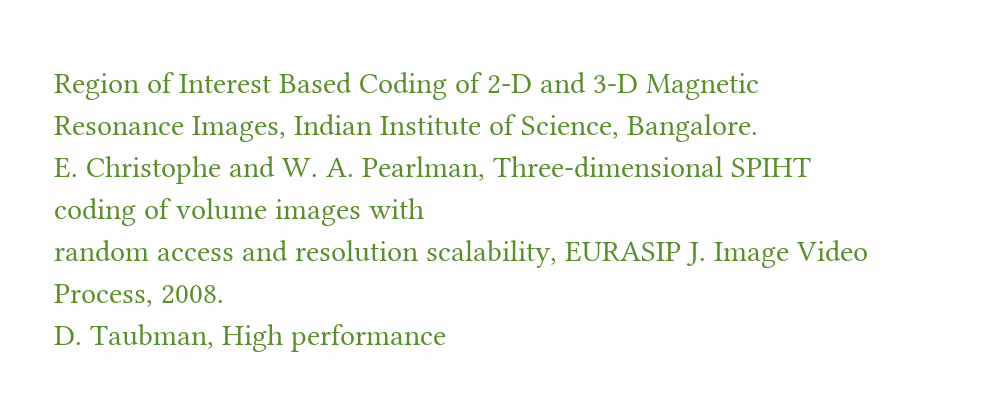Region of Interest Based Coding of 2-D and 3-D Magnetic
Resonance Images, Indian Institute of Science, Bangalore.
E. Christophe and W. A. Pearlman, Three-dimensional SPIHT coding of volume images with
random access and resolution scalability, EURASIP J. Image Video Process, 2008.
D. Taubman, High performance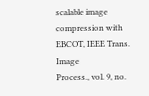scalable image compression with EBCOT, IEEE Trans. Image
Process., vol. 9, no.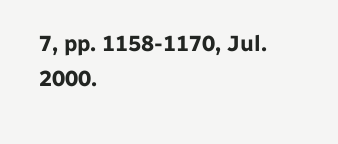7, pp. 1158-1170, Jul. 2000.